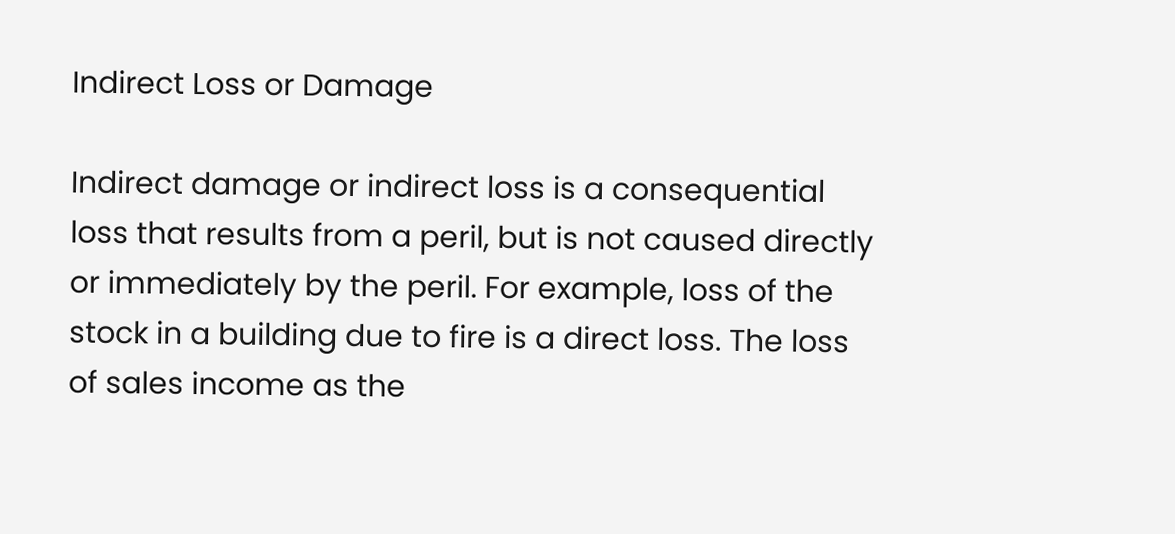Indirect Loss or Damage

Indirect damage or indirect loss is a consequential loss that results from a peril, but is not caused directly or immediately by the peril. For example, loss of the stock in a building due to fire is a direct loss. The loss of sales income as the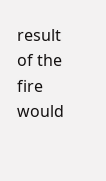result of the fire would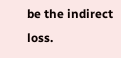be the indirect loss.